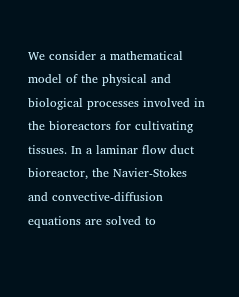We consider a mathematical model of the physical and biological processes involved in the bioreactors for cultivating tissues. In a laminar flow duct bioreactor, the Navier-Stokes and convective-diffusion equations are solved to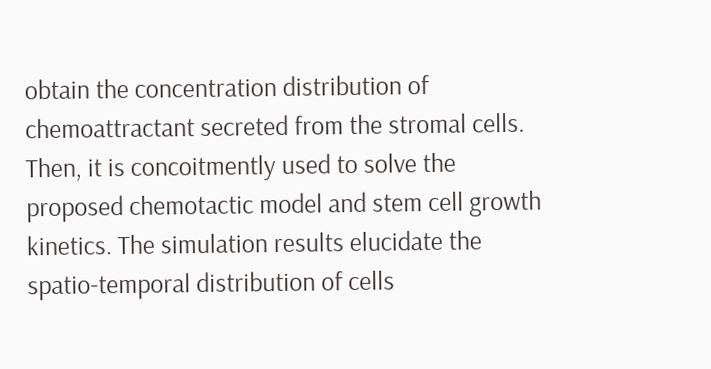obtain the concentration distribution of chemoattractant secreted from the stromal cells. Then, it is concoitmently used to solve the proposed chemotactic model and stem cell growth kinetics. The simulation results elucidate the spatio-temporal distribution of cells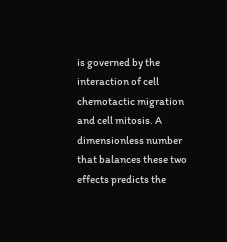is governed by the interaction of cell chemotactic migration and cell mitosis. A dimensionless number that balances these two effects predicts the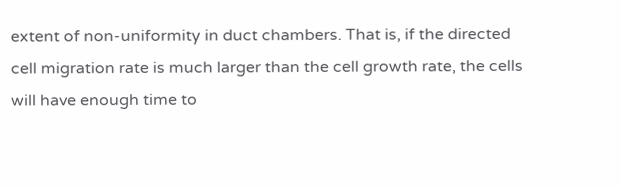extent of non-uniformity in duct chambers. That is, if the directed cell migration rate is much larger than the cell growth rate, the cells will have enough time to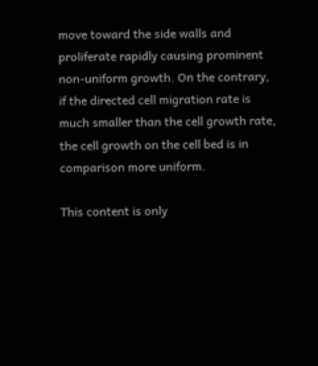move toward the side walls and proliferate rapidly causing prominent non-uniform growth. On the contrary, if the directed cell migration rate is much smaller than the cell growth rate, the cell growth on the cell bed is in comparison more uniform.

This content is only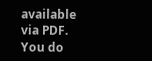available via PDF.
You do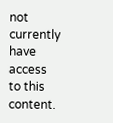not currently have access to this content.